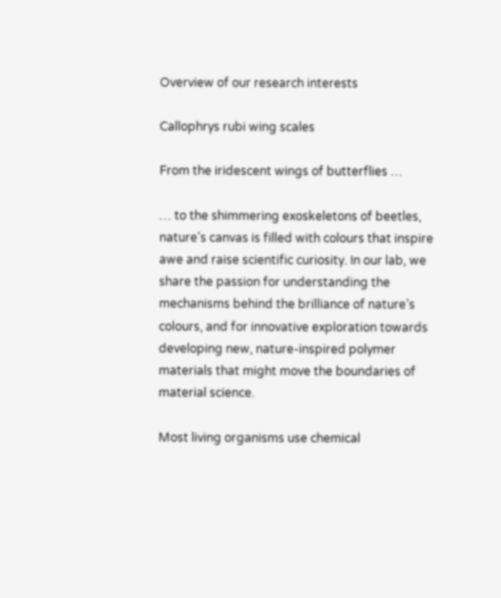Overview of our research interests

Callophrys rubi wing scales

From the iridescent wings of butterflies …

… to the shimmering exoskeletons of beetles, nature’s canvas is filled with colours that inspire awe and raise scientific curiosity. In our lab, we share the passion for understanding the mechanisms behind the brilliance of nature’s colours, and for innovative exploration towards developing new, nature-inspired polymer materials that might move the boundaries of material science.

Most living organisms use chemical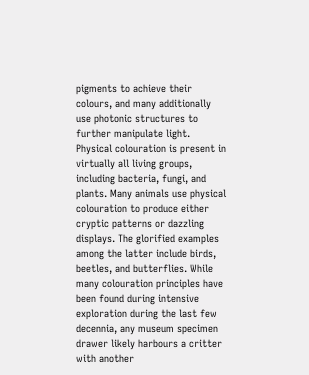pigments to achieve their colours, and many additionally use photonic structures to further manipulate light. Physical colouration is present in virtually all living groups, including bacteria, fungi, and plants. Many animals use physical colouration to produce either cryptic patterns or dazzling displays. The glorified examples among the latter include birds, beetles, and butterflies. While many colouration principles have been found during intensive exploration during the last few decennia, any museum specimen drawer likely harbours a critter with another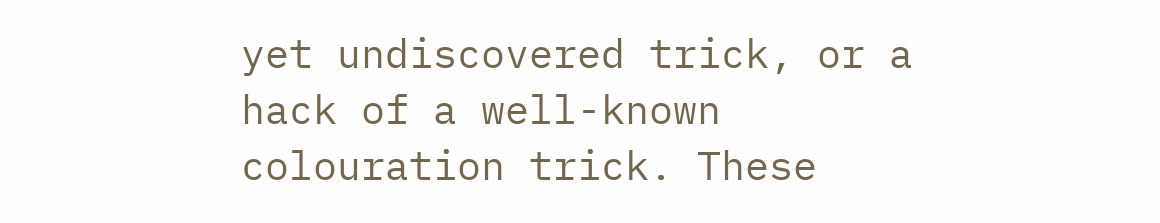yet undiscovered trick, or a hack of a well-known colouration trick. These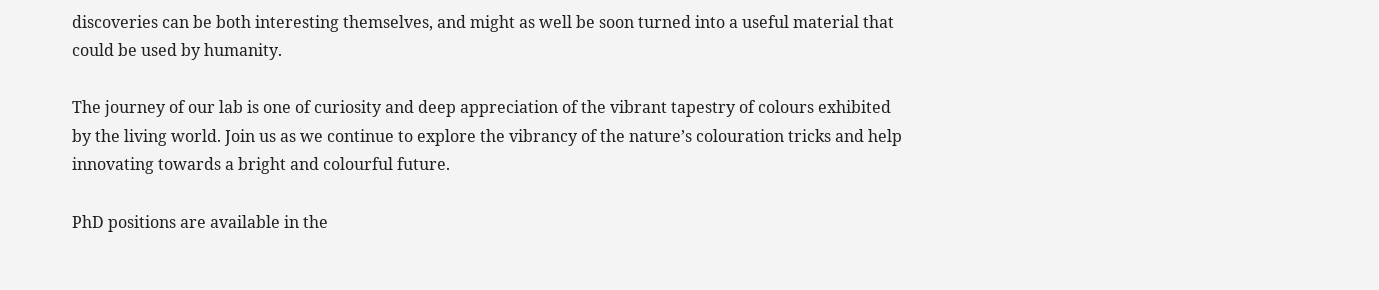discoveries can be both interesting themselves, and might as well be soon turned into a useful material that could be used by humanity.

The journey of our lab is one of curiosity and deep appreciation of the vibrant tapestry of colours exhibited by the living world. Join us as we continue to explore the vibrancy of the nature’s colouration tricks and help innovating towards a bright and colourful future.

PhD positions are available in the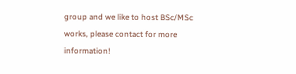group and we like to host BSc/MSc works, please contact for more information!